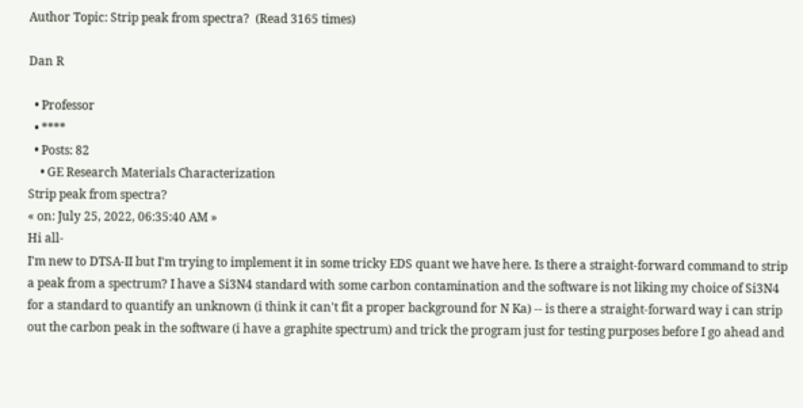Author Topic: Strip peak from spectra?  (Read 3165 times)

Dan R

  • Professor
  • ****
  • Posts: 82
    • GE Research Materials Characterization
Strip peak from spectra?
« on: July 25, 2022, 06:35:40 AM »
Hi all-
I'm new to DTSA-II but I'm trying to implement it in some tricky EDS quant we have here. Is there a straight-forward command to strip a peak from a spectrum? I have a Si3N4 standard with some carbon contamination and the software is not liking my choice of Si3N4 for a standard to quantify an unknown (i think it can't fit a proper background for N Ka) -- is there a straight-forward way i can strip out the carbon peak in the software (i have a graphite spectrum) and trick the program just for testing purposes before I go ahead and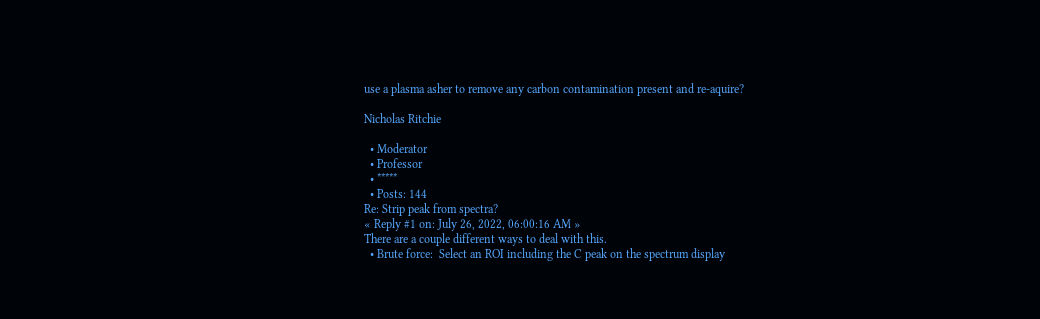use a plasma asher to remove any carbon contamination present and re-aquire?

Nicholas Ritchie

  • Moderator
  • Professor
  • *****
  • Posts: 144
Re: Strip peak from spectra?
« Reply #1 on: July 26, 2022, 06:00:16 AM »
There are a couple different ways to deal with this.
  • Brute force:  Select an ROI including the C peak on the spectrum display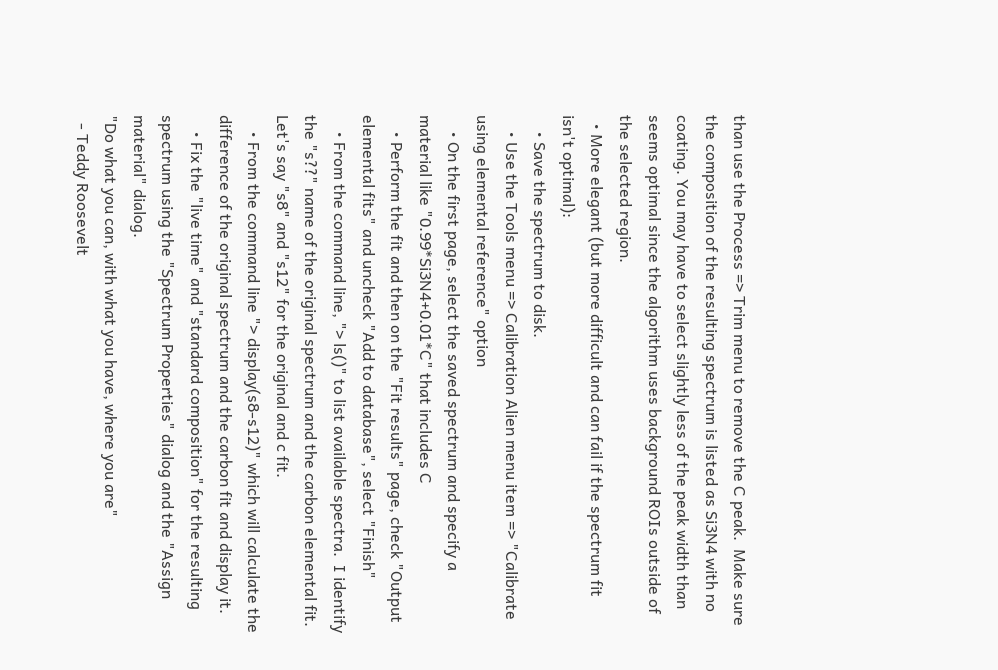than use the Process => Trim menu to remove the C peak.  Make sure the composition of the resulting spectrum is listed as Si3N4 with no coating. You may have to select slightly less of the peak width than seems optimal since the algorithm uses background ROIs outside of the selected region.
  • More elegant (but more difficult and can fail if the spectrum fit isn't optimal):
    • Save the spectrum to disk.
    • Use the Tools menu => Calibration Alien menu item => "Calibrate using elemental reference" option
    • On the first page, select the saved spectrum and specify a material like "0.99*Si3N4+0.01*C" that includes C
    • Perform the fit and then on the "Fit results" page, check "Output elemental fits" and uncheck "Add to database", select "Finish"
    • From the command line, "> ls()" to list available spectra.  I identify the "s??" name of the original spectrum and the carbon elemental fit. Let's say "s8" and "s12" for the original and c fit.
    • From the command line "> display(s8-s12)" which will calculate the difference of the original spectrum and the carbon fit and display it.
    • Fix the "live time" and "standard composition" for the resulting spectrum using the "Spectrum Properties" dialog and the "Assign material" dialog.
"Do what you can, with what you have, where you are"
  - Teddy Roosevelt